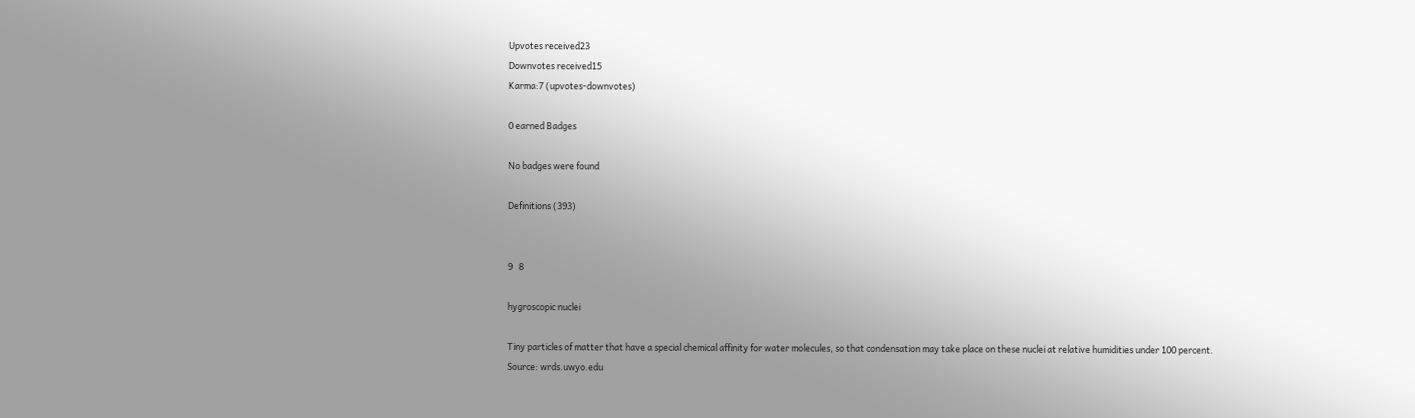Upvotes received23
Downvotes received15
Karma:7 (upvotes-downvotes)

0 earned Badges

No badges were found

Definitions (393)


9   8

hygroscopic nuclei

Tiny particles of matter that have a special chemical affinity for water molecules, so that condensation may take place on these nuclei at relative humidities under 100 percent.
Source: wrds.uwyo.edu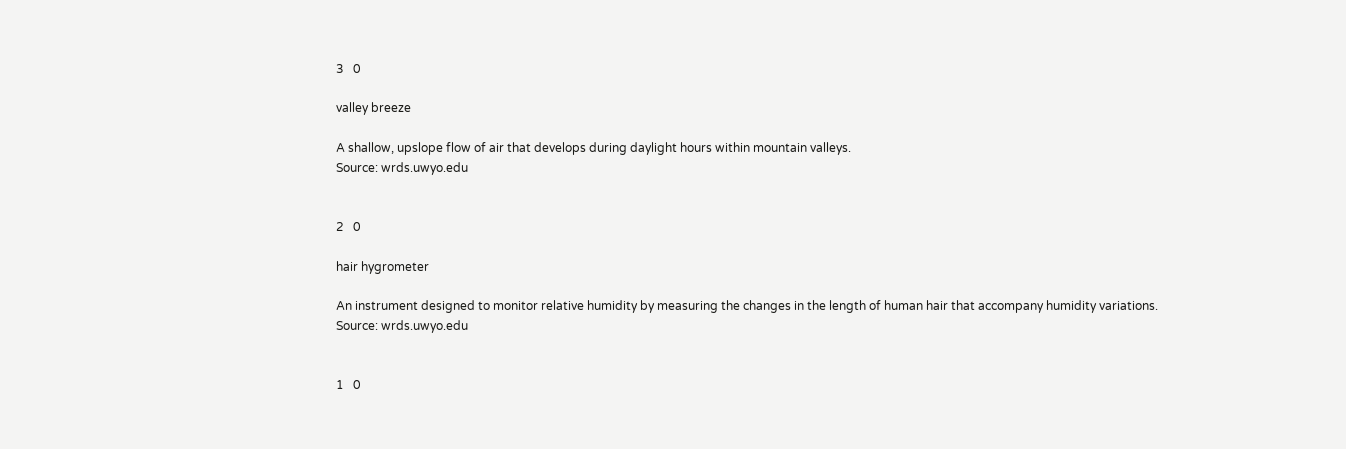3   0

valley breeze

A shallow, upslope flow of air that develops during daylight hours within mountain valleys.
Source: wrds.uwyo.edu


2   0

hair hygrometer

An instrument designed to monitor relative humidity by measuring the changes in the length of human hair that accompany humidity variations.
Source: wrds.uwyo.edu


1   0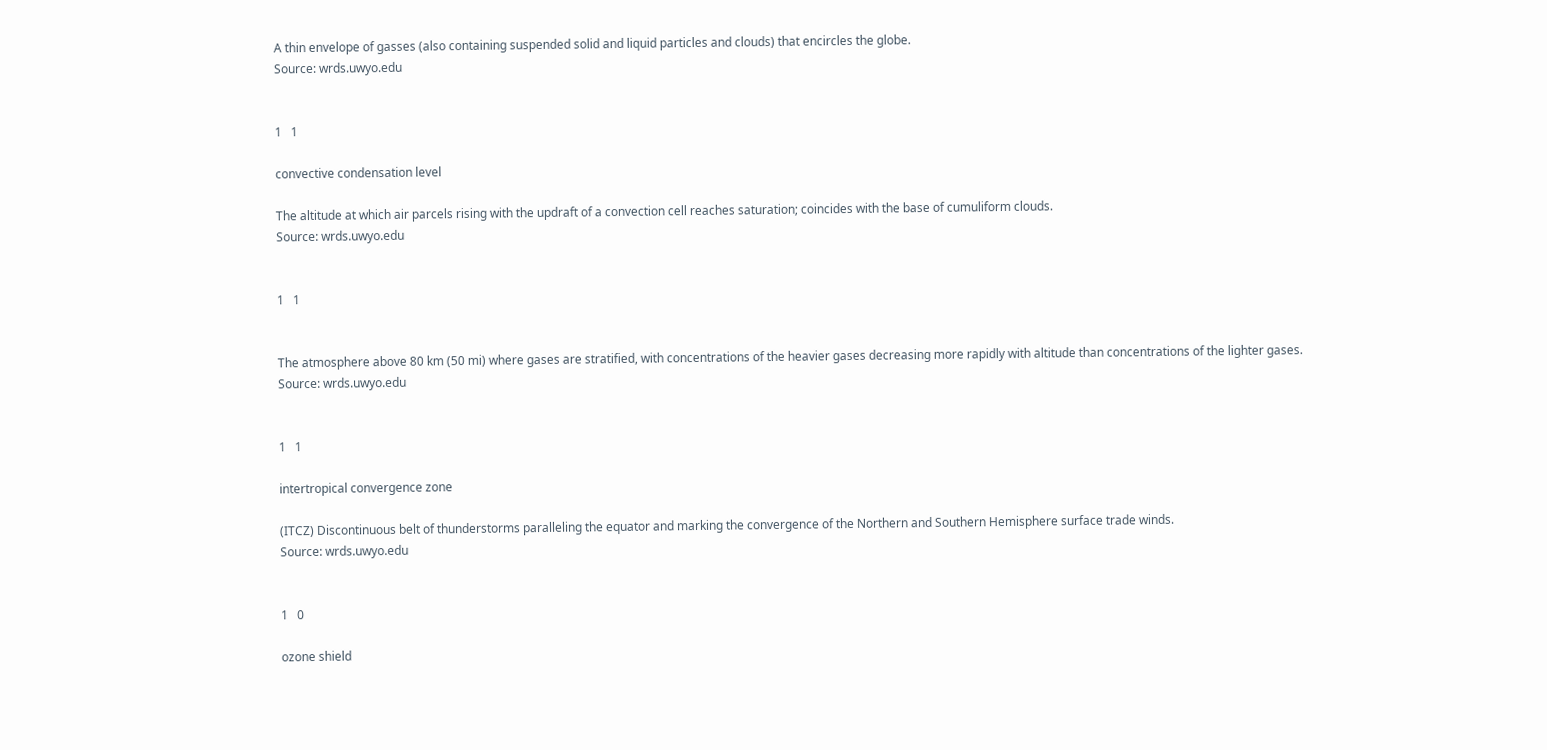A thin envelope of gasses (also containing suspended solid and liquid particles and clouds) that encircles the globe.
Source: wrds.uwyo.edu


1   1

convective condensation level

The altitude at which air parcels rising with the updraft of a convection cell reaches saturation; coincides with the base of cumuliform clouds.
Source: wrds.uwyo.edu


1   1


The atmosphere above 80 km (50 mi) where gases are stratified, with concentrations of the heavier gases decreasing more rapidly with altitude than concentrations of the lighter gases.
Source: wrds.uwyo.edu


1   1

intertropical convergence zone

(ITCZ) Discontinuous belt of thunderstorms paralleling the equator and marking the convergence of the Northern and Southern Hemisphere surface trade winds.
Source: wrds.uwyo.edu


1   0

ozone shield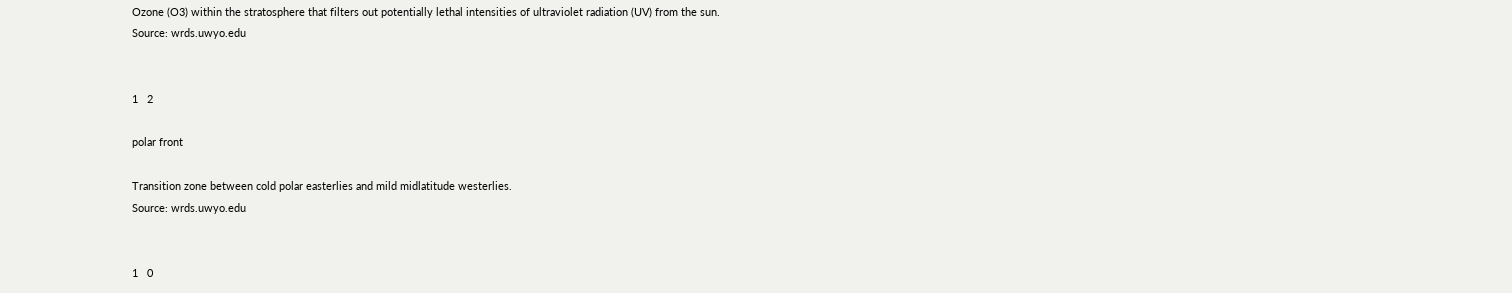Ozone (O3) within the stratosphere that filters out potentially lethal intensities of ultraviolet radiation (UV) from the sun.
Source: wrds.uwyo.edu


1   2

polar front

Transition zone between cold polar easterlies and mild midlatitude westerlies.
Source: wrds.uwyo.edu


1   0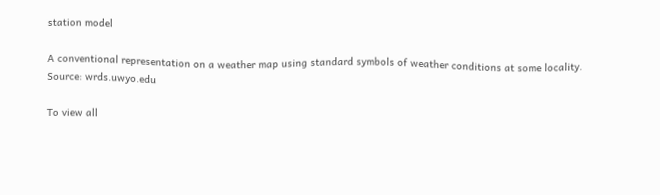station model

A conventional representation on a weather map using standard symbols of weather conditions at some locality.
Source: wrds.uwyo.edu

To view all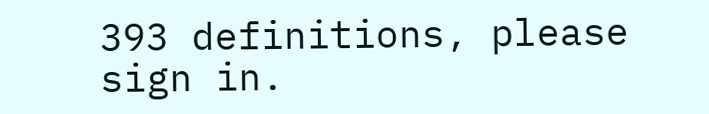393 definitions, please sign in.